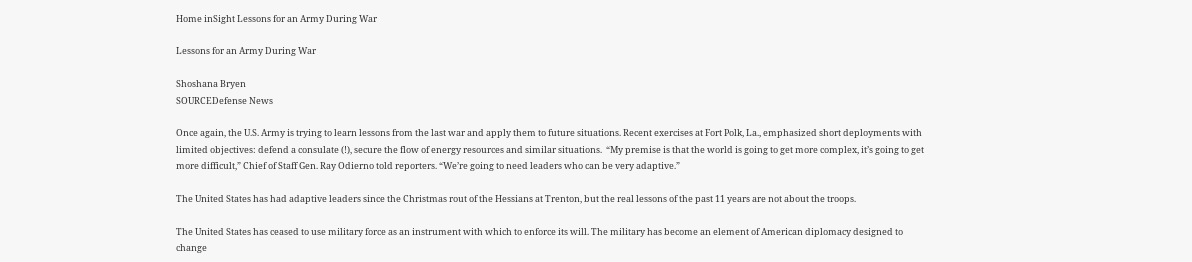Home inSight Lessons for an Army During War

Lessons for an Army During War

Shoshana Bryen
SOURCEDefense News

Once again, the U.S. Army is trying to learn lessons from the last war and apply them to future situations. Recent exercises at Fort Polk, La., emphasized short deployments with limited objectives: defend a consulate (!), secure the flow of energy resources and similar situations.  “My premise is that the world is going to get more complex, it’s going to get more difficult,” Chief of Staff Gen. Ray Odierno told reporters. “We’re going to need leaders who can be very adaptive.”

The United States has had adaptive leaders since the Christmas rout of the Hessians at Trenton, but the real lessons of the past 11 years are not about the troops.

The United States has ceased to use military force as an instrument with which to enforce its will. The military has become an element of American diplomacy designed to change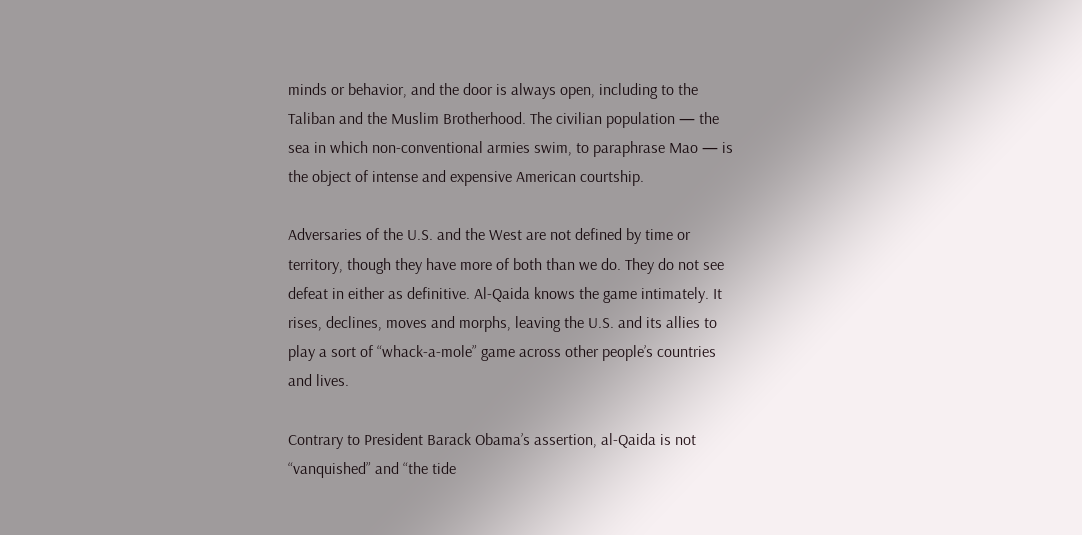minds or behavior, and the door is always open, including to the Taliban and the Muslim Brotherhood. The civilian population — the sea in which non-conventional armies swim, to paraphrase Mao — is the object of intense and expensive American courtship.

Adversaries of the U.S. and the West are not defined by time or territory, though they have more of both than we do. They do not see defeat in either as definitive. Al-Qaida knows the game intimately. It rises, declines, moves and morphs, leaving the U.S. and its allies to play a sort of “whack-a-mole” game across other people’s countries and lives.

Contrary to President Barack Obama’s assertion, al-Qaida is not “vanquished” and “the tide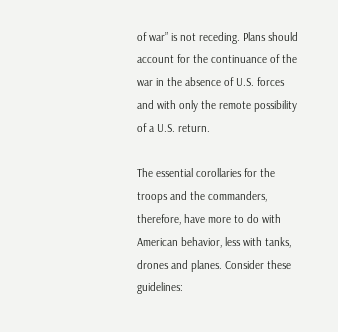of war” is not receding. Plans should account for the continuance of the war in the absence of U.S. forces and with only the remote possibility of a U.S. return.

The essential corollaries for the troops and the commanders, therefore, have more to do with American behavior, less with tanks, drones and planes. Consider these guidelines: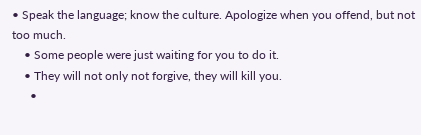• Speak the language; know the culture. Apologize when you offend, but not too much.
    • Some people were just waiting for you to do it.
    • They will not only not forgive, they will kill you.
      •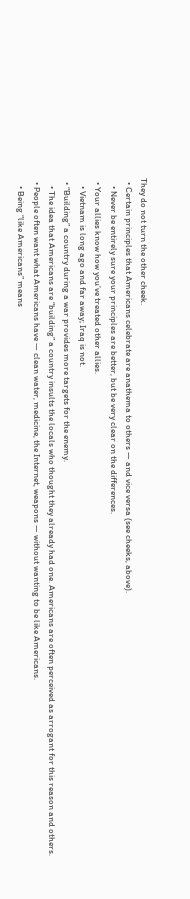They do not turn the other cheek.
  • Certain principles that Americans celebrate are anathema to others — and vice versa (see cheeks, above).
    • Never be entirely sure your principles are better, but be very clear on the differences.
  • Your allies know how you’ve treated other allies.
    • Vietnam is long ago and far away; Iraq is not.
  • “Building” a country during a war provides more targets for the enemy.
    • The idea that Americans are “building” a country insults the locals who thought they already had one. Americans are often perceived as arrogant for this reason and others.
  • People often want what Americans have — clean water, medicine, the Internet, weapons — without wanting to be like Americans.
    • Being “like Americans” means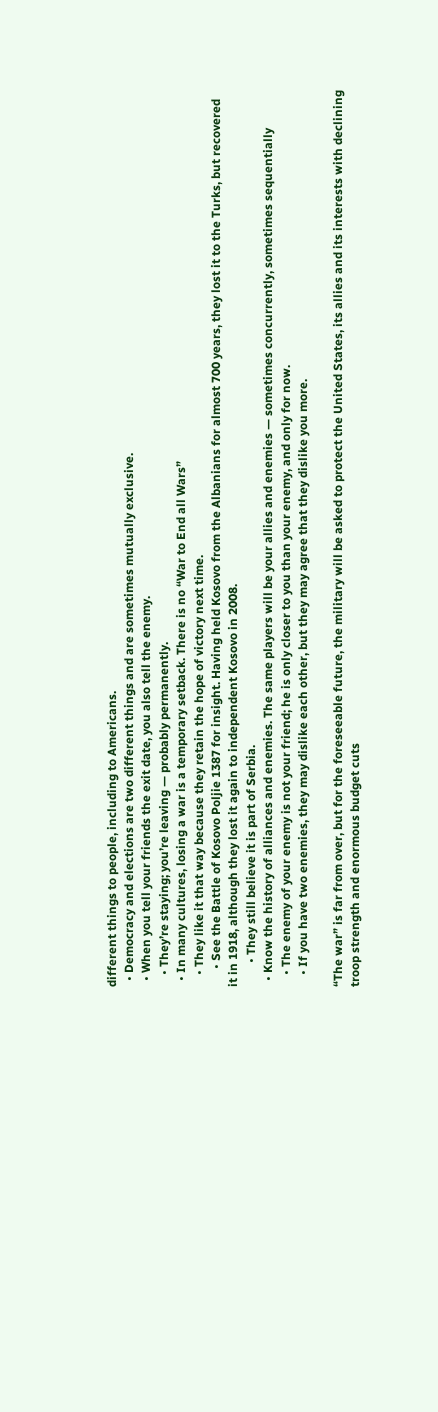different things to people, including to Americans.
  • Democracy and elections are two different things and are sometimes mutually exclusive.
  • When you tell your friends the exit date, you also tell the enemy.
    • They’re staying; you’re leaving — probably permanently.
  • In many cultures, losing a war is a temporary setback. There is no “War to End all Wars”
    • They like it that way because they retain the hope of victory next time.
      • See the Battle of Kosovo Poljie 1387 for insight. Having held Kosovo from the Albanians for almost 700 years, they lost it to the Turks, but recovered it in 1918, although they lost it again to independent Kosovo in 2008.
        • They still believe it is part of Serbia.
  • Know the history of alliances and enemies. The same players will be your allies and enemies — sometimes concurrently, sometimes sequentially
    • The enemy of your enemy is not your friend; he is only closer to you than your enemy, and only for now.
    • If you have two enemies, they may dislike each other, but they may agree that they dislike you more.

“The war” is far from over, but for the foreseeable future, the military will be asked to protect the United States, its allies and its interests with declining troop strength and enormous budget cuts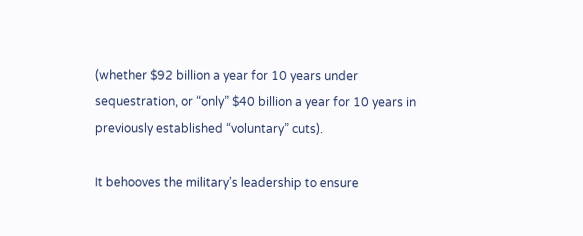(whether $92 billion a year for 10 years under sequestration, or “only” $40 billion a year for 10 years in previously established “voluntary” cuts).

It behooves the military’s leadership to ensure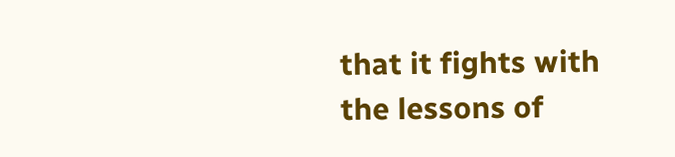that it fights with the lessons of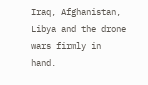Iraq, Afghanistan, Libya and the drone wars firmly in hand.